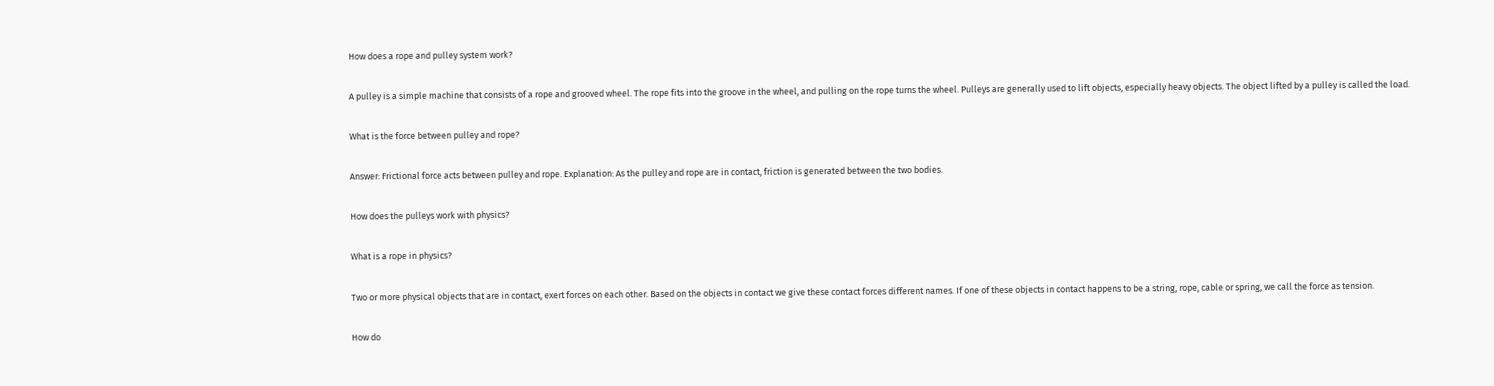How does a rope and pulley system work?

A pulley is a simple machine that consists of a rope and grooved wheel. The rope fits into the groove in the wheel, and pulling on the rope turns the wheel. Pulleys are generally used to lift objects, especially heavy objects. The object lifted by a pulley is called the load.

What is the force between pulley and rope?

Answer: Frictional force acts between pulley and rope. Explanation: As the pulley and rope are in contact, friction is generated between the two bodies.

How does the pulleys work with physics?

What is a rope in physics?

Two or more physical objects that are in contact, exert forces on each other. Based on the objects in contact we give these contact forces different names. If one of these objects in contact happens to be a string, rope, cable or spring, we call the force as tension.

How do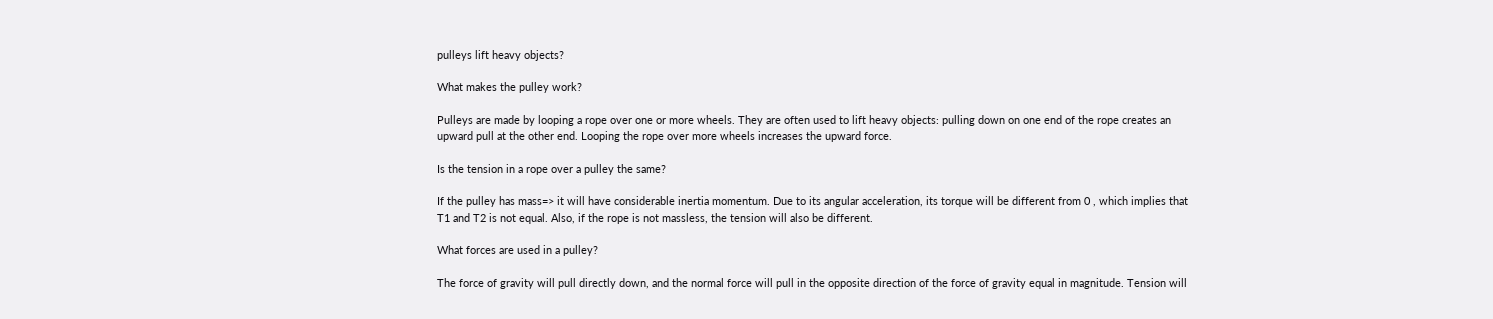pulleys lift heavy objects?

What makes the pulley work?

Pulleys are made by looping a rope over one or more wheels. They are often used to lift heavy objects: pulling down on one end of the rope creates an upward pull at the other end. Looping the rope over more wheels increases the upward force.

Is the tension in a rope over a pulley the same?

If the pulley has mass=> it will have considerable inertia momentum. Due to its angular acceleration, its torque will be different from 0 , which implies that T1 and T2 is not equal. Also, if the rope is not massless, the tension will also be different.

What forces are used in a pulley?

The force of gravity will pull directly down, and the normal force will pull in the opposite direction of the force of gravity equal in magnitude. Tension will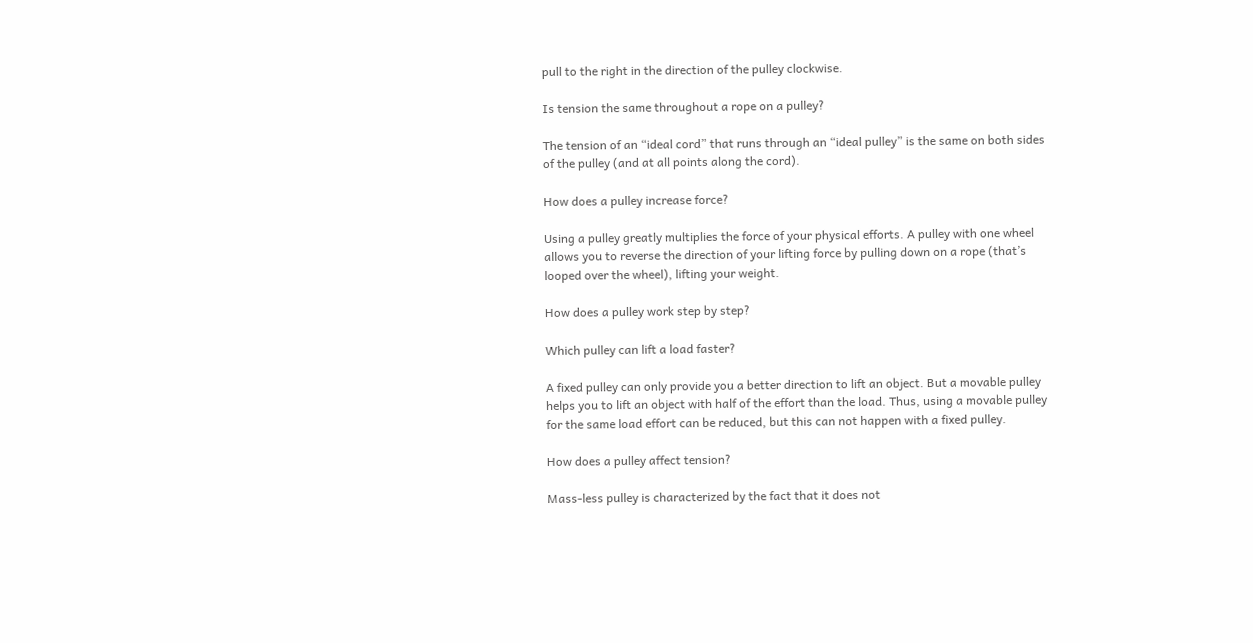pull to the right in the direction of the pulley clockwise.

Is tension the same throughout a rope on a pulley?

The tension of an “ideal cord” that runs through an “ideal pulley” is the same on both sides of the pulley (and at all points along the cord).

How does a pulley increase force?

Using a pulley greatly multiplies the force of your physical efforts. A pulley with one wheel allows you to reverse the direction of your lifting force by pulling down on a rope (that’s looped over the wheel), lifting your weight.

How does a pulley work step by step?

Which pulley can lift a load faster?

A fixed pulley can only provide you a better direction to lift an object. But a movable pulley helps you to lift an object with half of the effort than the load. Thus, using a movable pulley for the same load effort can be reduced, but this can not happen with a fixed pulley.

How does a pulley affect tension?

Mass-less pulley is characterized by the fact that it does not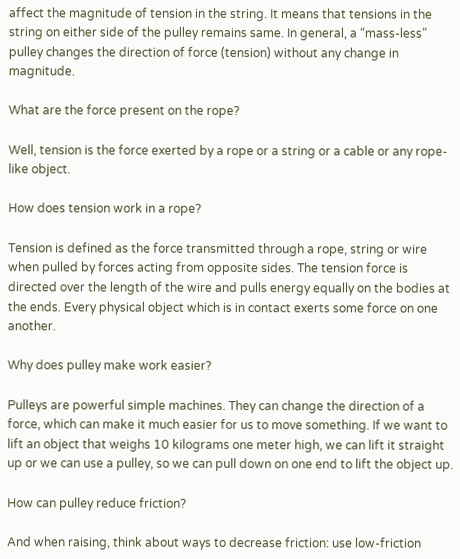affect the magnitude of tension in the string. It means that tensions in the string on either side of the pulley remains same. In general, a “mass-less” pulley changes the direction of force (tension) without any change in magnitude.

What are the force present on the rope?

Well, tension is the force exerted by a rope or a string or a cable or any rope-like object.

How does tension work in a rope?

Tension is defined as the force transmitted through a rope, string or wire when pulled by forces acting from opposite sides. The tension force is directed over the length of the wire and pulls energy equally on the bodies at the ends. Every physical object which is in contact exerts some force on one another.

Why does pulley make work easier?

Pulleys are powerful simple machines. They can change the direction of a force, which can make it much easier for us to move something. If we want to lift an object that weighs 10 kilograms one meter high, we can lift it straight up or we can use a pulley, so we can pull down on one end to lift the object up.

How can pulley reduce friction?

And when raising, think about ways to decrease friction: use low-friction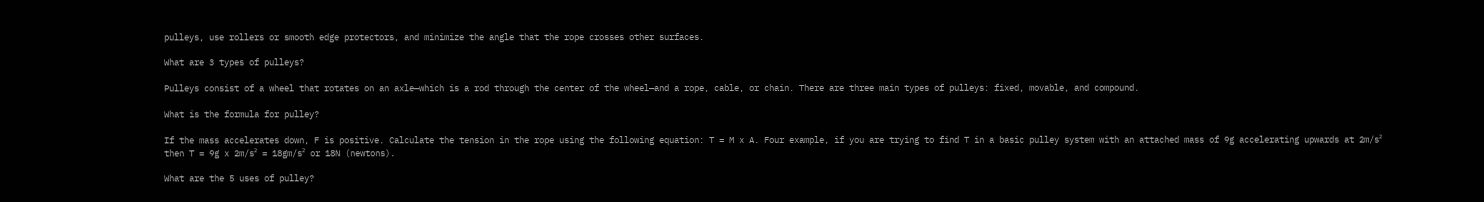pulleys, use rollers or smooth edge protectors, and minimize the angle that the rope crosses other surfaces.

What are 3 types of pulleys?

Pulleys consist of a wheel that rotates on an axle—which is a rod through the center of the wheel—and a rope, cable, or chain. There are three main types of pulleys: fixed, movable, and compound.

What is the formula for pulley?

If the mass accelerates down, F is positive. Calculate the tension in the rope using the following equation: T = M x A. Four example, if you are trying to find T in a basic pulley system with an attached mass of 9g accelerating upwards at 2m/s² then T = 9g x 2m/s² = 18gm/s² or 18N (newtons).

What are the 5 uses of pulley?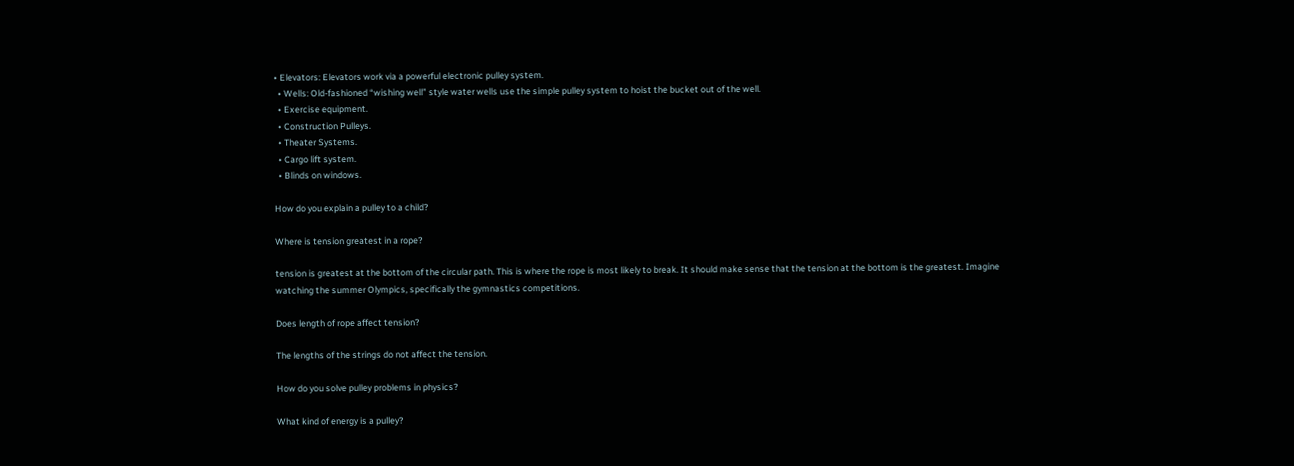• Elevators: Elevators work via a powerful electronic pulley system.
  • Wells: Old-fashioned “wishing well” style water wells use the simple pulley system to hoist the bucket out of the well.
  • Exercise equipment.
  • Construction Pulleys.
  • Theater Systems.
  • Cargo lift system.
  • Blinds on windows.

How do you explain a pulley to a child?

Where is tension greatest in a rope?

tension is greatest at the bottom of the circular path. This is where the rope is most likely to break. It should make sense that the tension at the bottom is the greatest. Imagine watching the summer Olympics, specifically the gymnastics competitions.

Does length of rope affect tension?

The lengths of the strings do not affect the tension.

How do you solve pulley problems in physics?

What kind of energy is a pulley?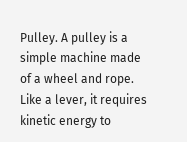Pulley. A pulley is a simple machine made of a wheel and rope. Like a lever, it requires kinetic energy to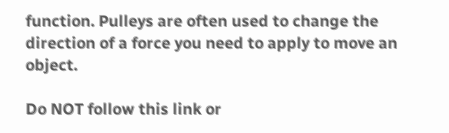function. Pulleys are often used to change the direction of a force you need to apply to move an object.

Do NOT follow this link or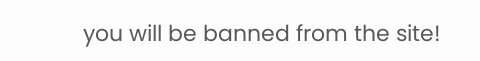you will be banned from the site!